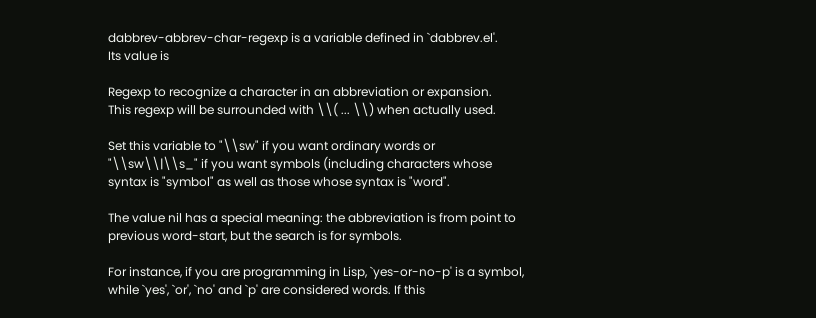dabbrev-abbrev-char-regexp is a variable defined in `dabbrev.el'.
Its value is

Regexp to recognize a character in an abbreviation or expansion.
This regexp will be surrounded with \\( ... \\) when actually used.

Set this variable to "\\sw" if you want ordinary words or
"\\sw\\|\\s_" if you want symbols (including characters whose
syntax is "symbol" as well as those whose syntax is "word".

The value nil has a special meaning: the abbreviation is from point to
previous word-start, but the search is for symbols.

For instance, if you are programming in Lisp, `yes-or-no-p' is a symbol,
while `yes', `or', `no' and `p' are considered words. If this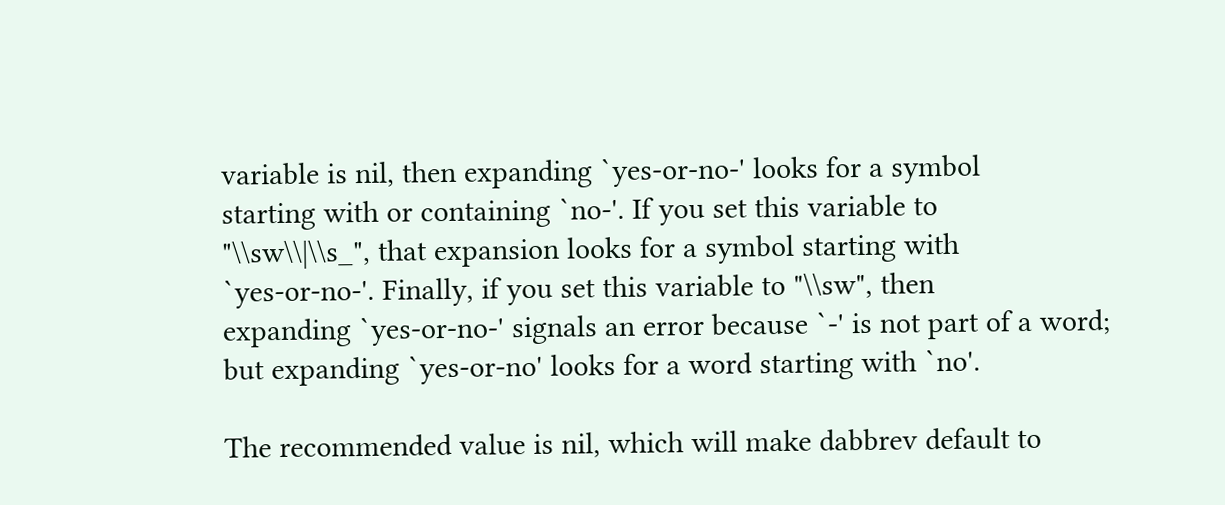variable is nil, then expanding `yes-or-no-' looks for a symbol
starting with or containing `no-'. If you set this variable to
"\\sw\\|\\s_", that expansion looks for a symbol starting with
`yes-or-no-'. Finally, if you set this variable to "\\sw", then
expanding `yes-or-no-' signals an error because `-' is not part of a word;
but expanding `yes-or-no' looks for a word starting with `no'.

The recommended value is nil, which will make dabbrev default to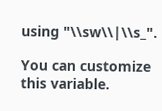using "\\sw\\|\\s_".

You can customize this variable.